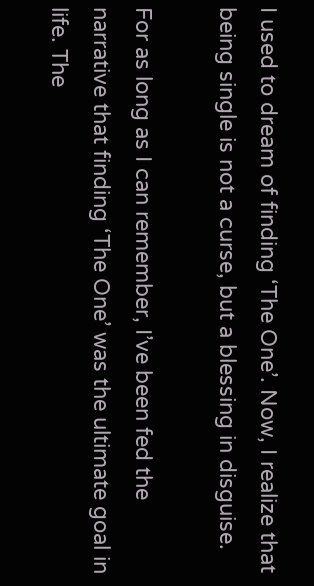I used to dream of finding ‘The One’. Now, I realize that being single is not a curse, but a blessing in disguise.

For as long as I can remember, I’ve been fed the narrative that finding ‘The One’ was the ultimate goal in life. The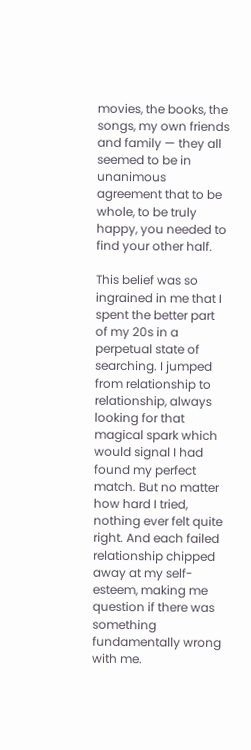movies, the books, the songs, my own friends and family — they all seemed to be in unanimous agreement that to be whole, to be truly happy, you needed to find your other half.

This belief was so ingrained in me that I spent the better part of my 20s in a perpetual state of searching. I jumped from relationship to relationship, always looking for that magical spark which would signal I had found my perfect match. But no matter how hard I tried, nothing ever felt quite right. And each failed relationship chipped away at my self-esteem, making me question if there was something fundamentally wrong with me.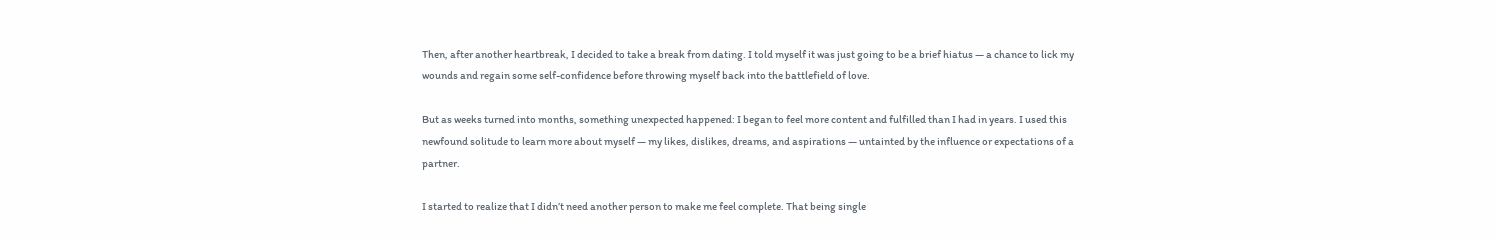Then, after another heartbreak, I decided to take a break from dating. I told myself it was just going to be a brief hiatus — a chance to lick my wounds and regain some self-confidence before throwing myself back into the battlefield of love.

But as weeks turned into months, something unexpected happened: I began to feel more content and fulfilled than I had in years. I used this newfound solitude to learn more about myself — my likes, dislikes, dreams, and aspirations — untainted by the influence or expectations of a partner.

I started to realize that I didn’t need another person to make me feel complete. That being single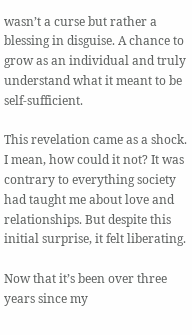wasn’t a curse but rather a blessing in disguise. A chance to grow as an individual and truly understand what it meant to be self-sufficient.

This revelation came as a shock. I mean, how could it not? It was contrary to everything society had taught me about love and relationships. But despite this initial surprise, it felt liberating.

Now that it’s been over three years since my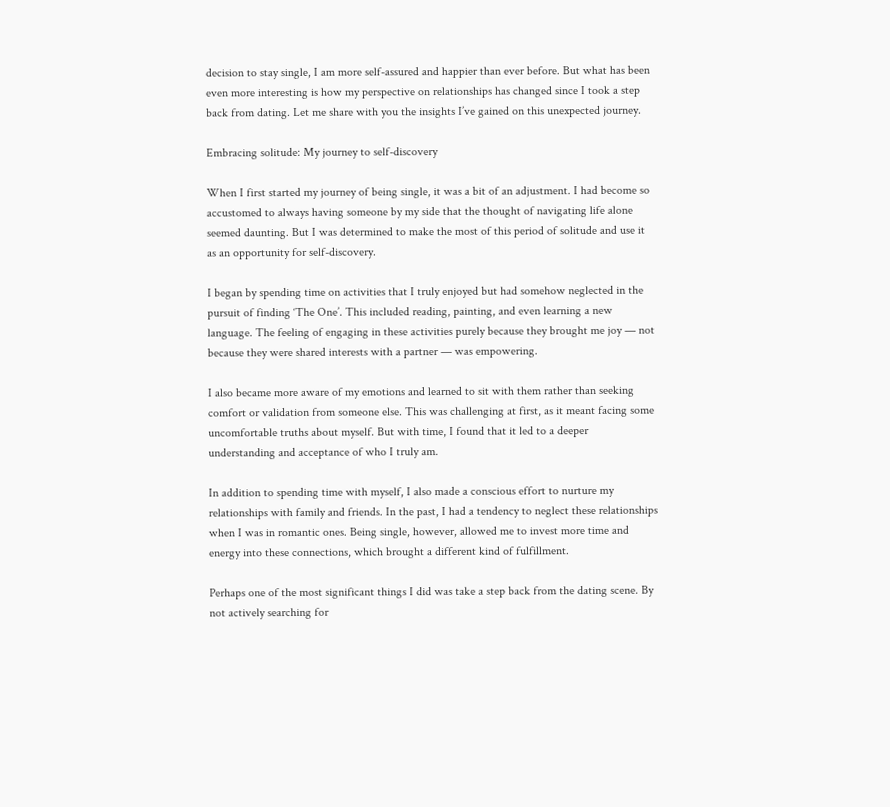decision to stay single, I am more self-assured and happier than ever before. But what has been even more interesting is how my perspective on relationships has changed since I took a step back from dating. Let me share with you the insights I’ve gained on this unexpected journey.

Embracing solitude: My journey to self-discovery

When I first started my journey of being single, it was a bit of an adjustment. I had become so accustomed to always having someone by my side that the thought of navigating life alone seemed daunting. But I was determined to make the most of this period of solitude and use it as an opportunity for self-discovery.

I began by spending time on activities that I truly enjoyed but had somehow neglected in the pursuit of finding ‘The One’. This included reading, painting, and even learning a new language. The feeling of engaging in these activities purely because they brought me joy — not because they were shared interests with a partner — was empowering.

I also became more aware of my emotions and learned to sit with them rather than seeking comfort or validation from someone else. This was challenging at first, as it meant facing some uncomfortable truths about myself. But with time, I found that it led to a deeper understanding and acceptance of who I truly am.

In addition to spending time with myself, I also made a conscious effort to nurture my relationships with family and friends. In the past, I had a tendency to neglect these relationships when I was in romantic ones. Being single, however, allowed me to invest more time and energy into these connections, which brought a different kind of fulfillment.

Perhaps one of the most significant things I did was take a step back from the dating scene. By not actively searching for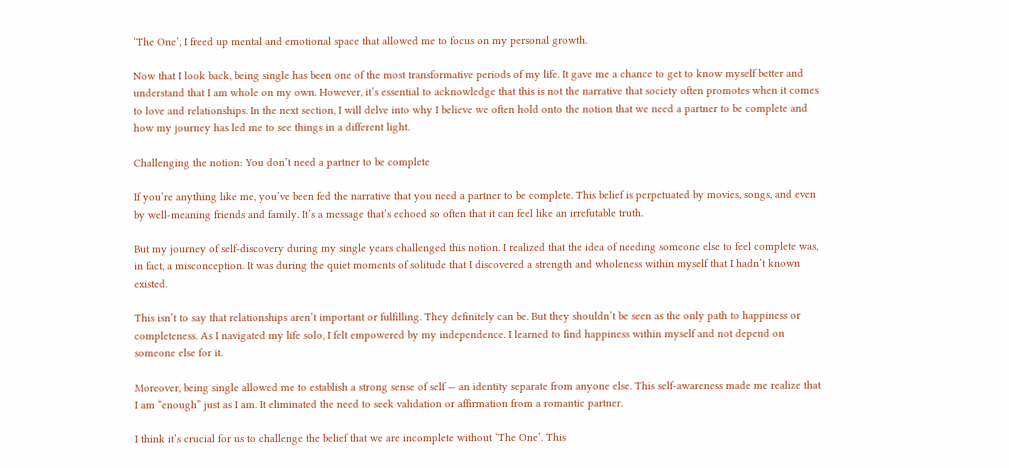‘The One’, I freed up mental and emotional space that allowed me to focus on my personal growth.

Now that I look back, being single has been one of the most transformative periods of my life. It gave me a chance to get to know myself better and understand that I am whole on my own. However, it’s essential to acknowledge that this is not the narrative that society often promotes when it comes to love and relationships. In the next section, I will delve into why I believe we often hold onto the notion that we need a partner to be complete and how my journey has led me to see things in a different light.

Challenging the notion: You don’t need a partner to be complete

If you’re anything like me, you’ve been fed the narrative that you need a partner to be complete. This belief is perpetuated by movies, songs, and even by well-meaning friends and family. It’s a message that’s echoed so often that it can feel like an irrefutable truth.

But my journey of self-discovery during my single years challenged this notion. I realized that the idea of needing someone else to feel complete was, in fact, a misconception. It was during the quiet moments of solitude that I discovered a strength and wholeness within myself that I hadn’t known existed.

This isn’t to say that relationships aren’t important or fulfilling. They definitely can be. But they shouldn’t be seen as the only path to happiness or completeness. As I navigated my life solo, I felt empowered by my independence. I learned to find happiness within myself and not depend on someone else for it.

Moreover, being single allowed me to establish a strong sense of self — an identity separate from anyone else. This self-awareness made me realize that I am “enough” just as I am. It eliminated the need to seek validation or affirmation from a romantic partner.

I think it’s crucial for us to challenge the belief that we are incomplete without ‘The One’. This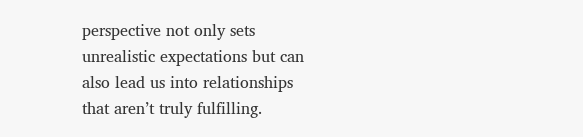perspective not only sets unrealistic expectations but can also lead us into relationships that aren’t truly fulfilling.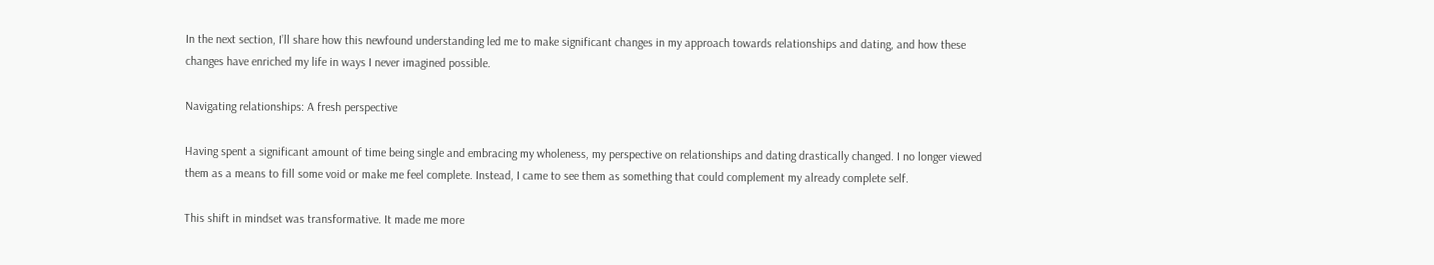In the next section, I’ll share how this newfound understanding led me to make significant changes in my approach towards relationships and dating, and how these changes have enriched my life in ways I never imagined possible.

Navigating relationships: A fresh perspective

Having spent a significant amount of time being single and embracing my wholeness, my perspective on relationships and dating drastically changed. I no longer viewed them as a means to fill some void or make me feel complete. Instead, I came to see them as something that could complement my already complete self.

This shift in mindset was transformative. It made me more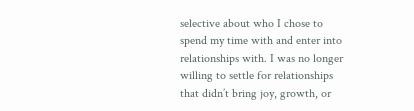selective about who I chose to spend my time with and enter into relationships with. I was no longer willing to settle for relationships that didn’t bring joy, growth, or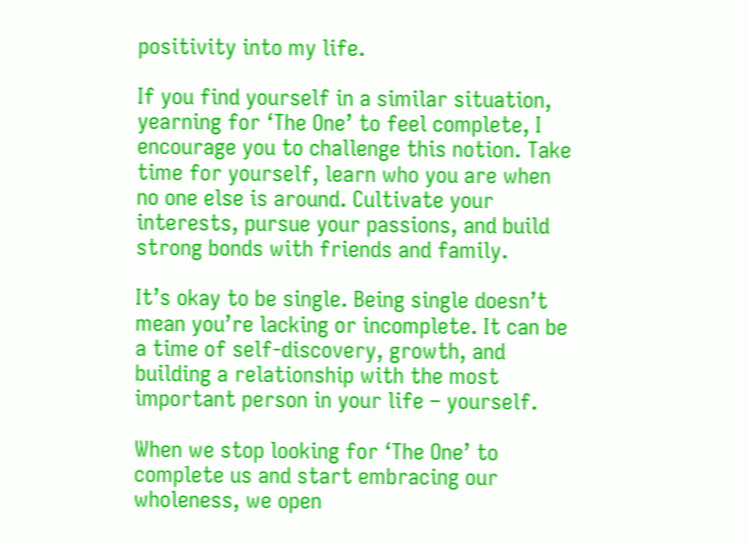positivity into my life.

If you find yourself in a similar situation, yearning for ‘The One’ to feel complete, I encourage you to challenge this notion. Take time for yourself, learn who you are when no one else is around. Cultivate your interests, pursue your passions, and build strong bonds with friends and family.

It’s okay to be single. Being single doesn’t mean you’re lacking or incomplete. It can be a time of self-discovery, growth, and building a relationship with the most important person in your life – yourself.

When we stop looking for ‘The One’ to complete us and start embracing our wholeness, we open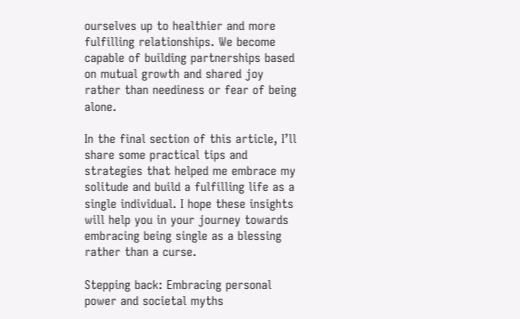ourselves up to healthier and more fulfilling relationships. We become capable of building partnerships based on mutual growth and shared joy rather than neediness or fear of being alone.

In the final section of this article, I’ll share some practical tips and strategies that helped me embrace my solitude and build a fulfilling life as a single individual. I hope these insights will help you in your journey towards embracing being single as a blessing rather than a curse.

Stepping back: Embracing personal power and societal myths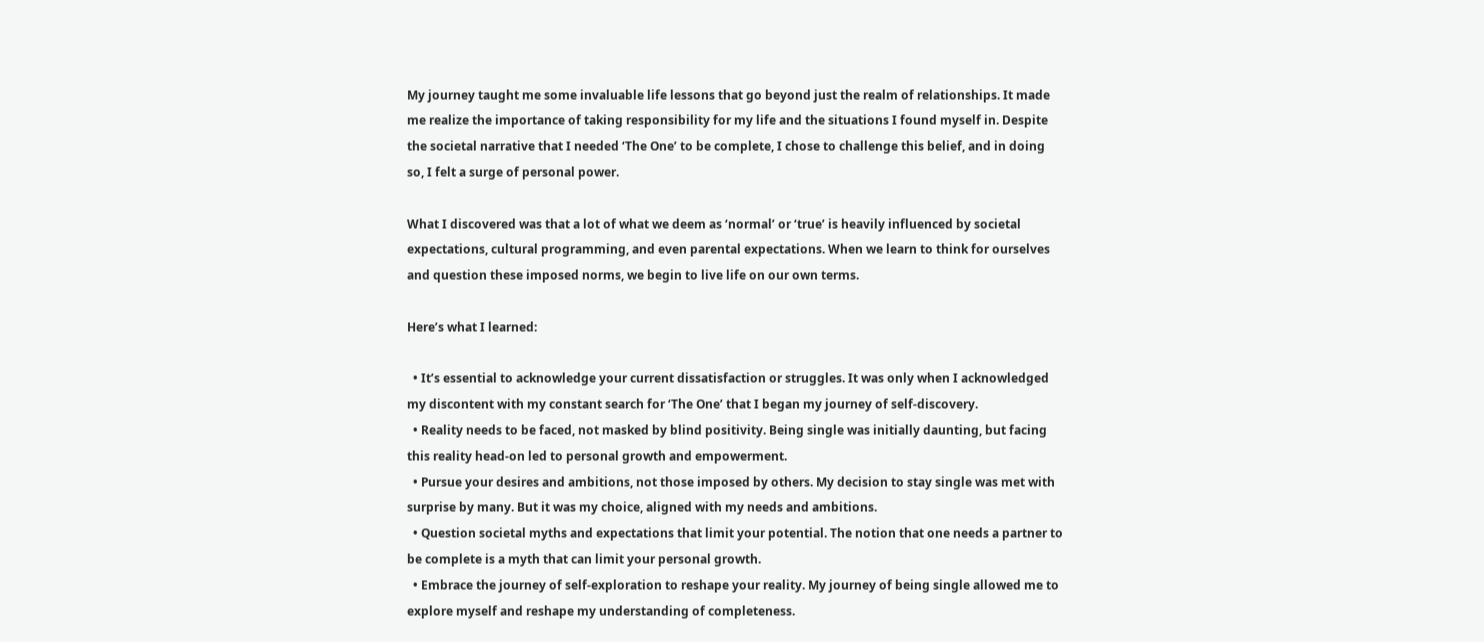My journey taught me some invaluable life lessons that go beyond just the realm of relationships. It made me realize the importance of taking responsibility for my life and the situations I found myself in. Despite the societal narrative that I needed ‘The One’ to be complete, I chose to challenge this belief, and in doing so, I felt a surge of personal power.

What I discovered was that a lot of what we deem as ‘normal’ or ‘true’ is heavily influenced by societal expectations, cultural programming, and even parental expectations. When we learn to think for ourselves and question these imposed norms, we begin to live life on our own terms.

Here’s what I learned:

  • It’s essential to acknowledge your current dissatisfaction or struggles. It was only when I acknowledged my discontent with my constant search for ‘The One’ that I began my journey of self-discovery.
  • Reality needs to be faced, not masked by blind positivity. Being single was initially daunting, but facing this reality head-on led to personal growth and empowerment.
  • Pursue your desires and ambitions, not those imposed by others. My decision to stay single was met with surprise by many. But it was my choice, aligned with my needs and ambitions.
  • Question societal myths and expectations that limit your potential. The notion that one needs a partner to be complete is a myth that can limit your personal growth.
  • Embrace the journey of self-exploration to reshape your reality. My journey of being single allowed me to explore myself and reshape my understanding of completeness.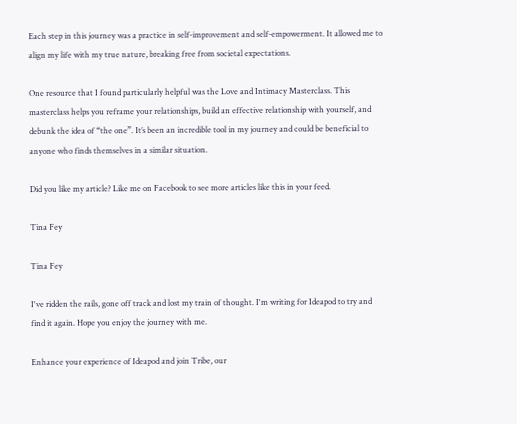Each step in this journey was a practice in self-improvement and self-empowerment. It allowed me to align my life with my true nature, breaking free from societal expectations.

One resource that I found particularly helpful was the Love and Intimacy Masterclass. This masterclass helps you reframe your relationships, build an effective relationship with yourself, and debunk the idea of “the one”. It’s been an incredible tool in my journey and could be beneficial to anyone who finds themselves in a similar situation.

Did you like my article? Like me on Facebook to see more articles like this in your feed.

Tina Fey

Tina Fey

I've ridden the rails, gone off track and lost my train of thought. I'm writing for Ideapod to try and find it again. Hope you enjoy the journey with me.

Enhance your experience of Ideapod and join Tribe, our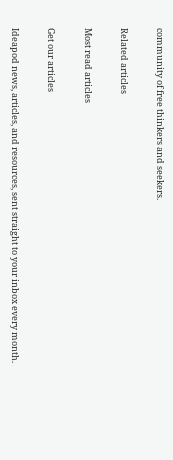community of free thinkers and seekers.

Related articles

Most read articles

Get our articles

Ideapod news, articles, and resources, sent straight to your inbox every month.